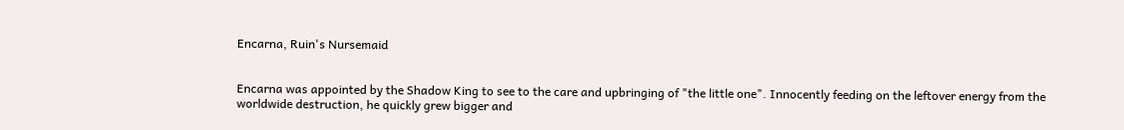Encarna, Ruin's Nursemaid


Encarna was appointed by the Shadow King to see to the care and upbringing of "the little one". Innocently feeding on the leftover energy from the worldwide destruction, he quickly grew bigger and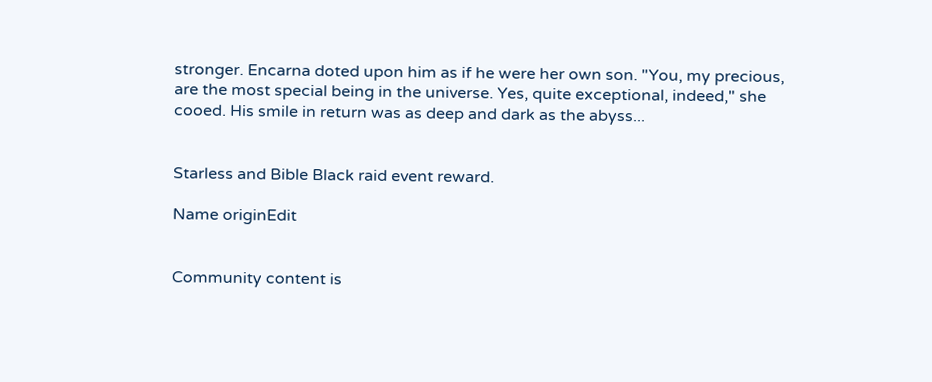stronger. Encarna doted upon him as if he were her own son. "You, my precious, are the most special being in the universe. Yes, quite exceptional, indeed," she cooed. His smile in return was as deep and dark as the abyss...


Starless and Bible Black raid event reward.

Name originEdit


Community content is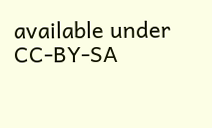available under CC-BY-SA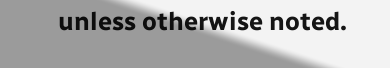unless otherwise noted.